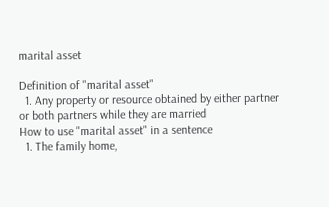marital asset

Definition of "marital asset"
  1. Any property or resource obtained by either partner or both partners while they are married
How to use "marital asset" in a sentence
  1. The family home,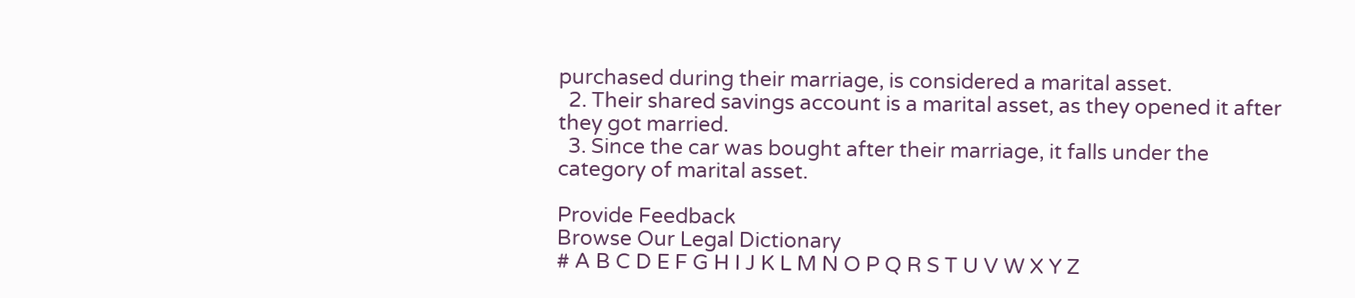purchased during their marriage, is considered a marital asset.
  2. Their shared savings account is a marital asset, as they opened it after they got married.
  3. Since the car was bought after their marriage, it falls under the category of marital asset.

Provide Feedback
Browse Our Legal Dictionary
# A B C D E F G H I J K L M N O P Q R S T U V W X Y Z